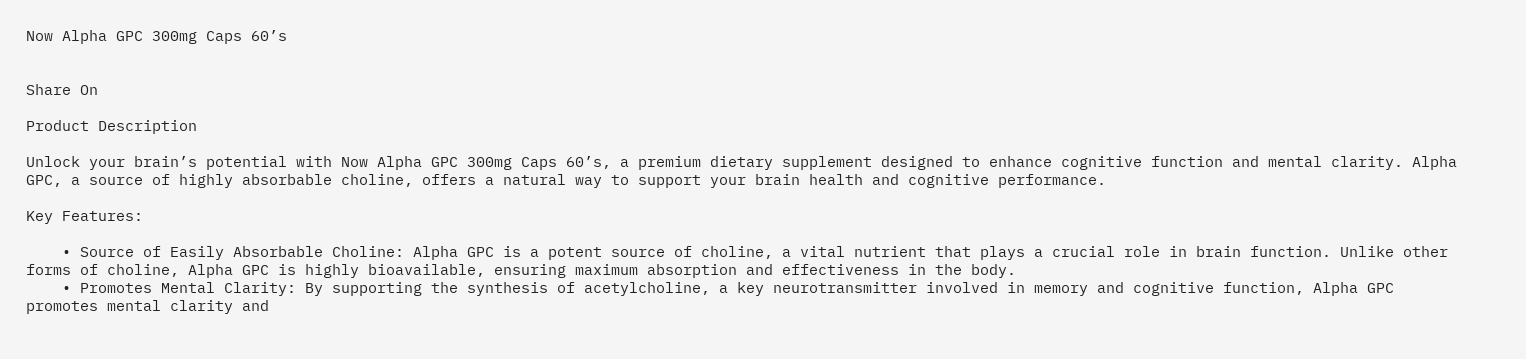Now Alpha GPC 300mg Caps 60’s


Share On

Product Description

Unlock your brain’s potential with Now Alpha GPC 300mg Caps 60’s, a premium dietary supplement designed to enhance cognitive function and mental clarity. Alpha GPC, a source of highly absorbable choline, offers a natural way to support your brain health and cognitive performance.

Key Features:

    • Source of Easily Absorbable Choline: Alpha GPC is a potent source of choline, a vital nutrient that plays a crucial role in brain function. Unlike other forms of choline, Alpha GPC is highly bioavailable, ensuring maximum absorption and effectiveness in the body.
    • Promotes Mental Clarity: By supporting the synthesis of acetylcholine, a key neurotransmitter involved in memory and cognitive function, Alpha GPC promotes mental clarity and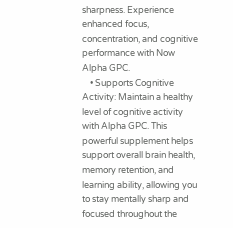sharpness. Experience enhanced focus, concentration, and cognitive performance with Now Alpha GPC.
    • Supports Cognitive Activity: Maintain a healthy level of cognitive activity with Alpha GPC. This powerful supplement helps support overall brain health, memory retention, and learning ability, allowing you to stay mentally sharp and focused throughout the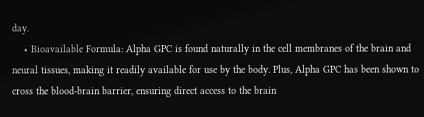day.
    • Bioavailable Formula: Alpha GPC is found naturally in the cell membranes of the brain and neural tissues, making it readily available for use by the body. Plus, Alpha GPC has been shown to cross the blood-brain barrier, ensuring direct access to the brain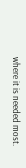where it is needed most.